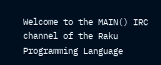Welcome to the MAIN() IRC channel of the Raku Programming Language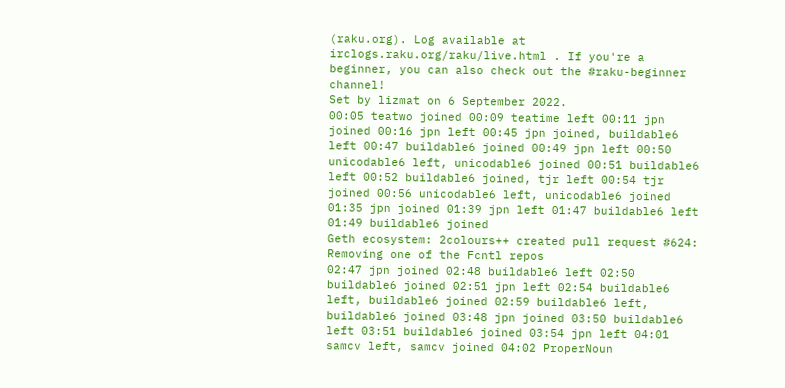(raku.org). Log available at irclogs.raku.org/raku/live.html . If you're a beginner, you can also check out the #raku-beginner channel!
Set by lizmat on 6 September 2022.
00:05 teatwo joined 00:09 teatime left 00:11 jpn joined 00:16 jpn left 00:45 jpn joined, buildable6 left 00:47 buildable6 joined 00:49 jpn left 00:50 unicodable6 left, unicodable6 joined 00:51 buildable6 left 00:52 buildable6 joined, tjr left 00:54 tjr joined 00:56 unicodable6 left, unicodable6 joined 01:35 jpn joined 01:39 jpn left 01:47 buildable6 left 01:49 buildable6 joined
Geth ecosystem: 2colours++ created pull request #624:
Removing one of the Fcntl repos
02:47 jpn joined 02:48 buildable6 left 02:50 buildable6 joined 02:51 jpn left 02:54 buildable6 left, buildable6 joined 02:59 buildable6 left, buildable6 joined 03:48 jpn joined 03:50 buildable6 left 03:51 buildable6 joined 03:54 jpn left 04:01 samcv left, samcv joined 04:02 ProperNoun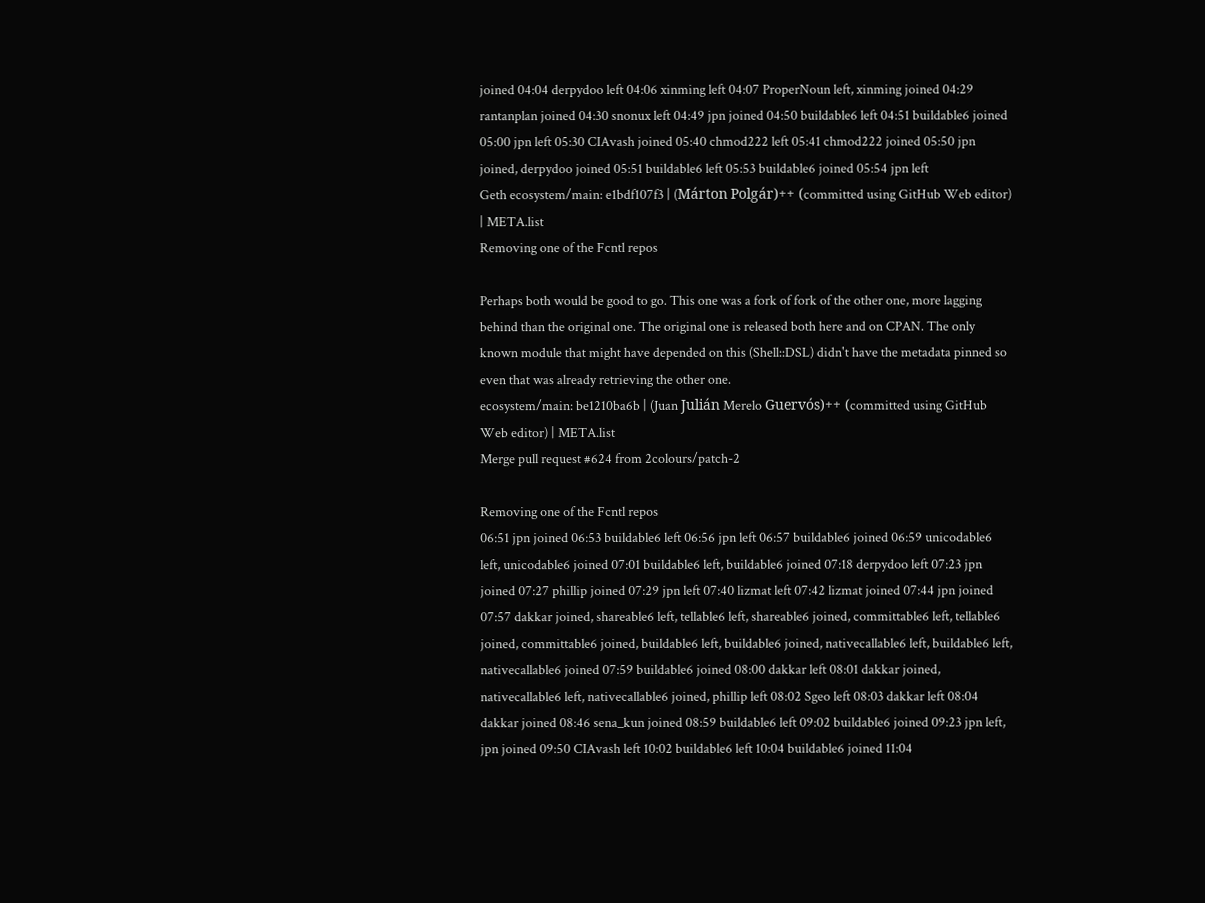joined 04:04 derpydoo left 04:06 xinming left 04:07 ProperNoun left, xinming joined 04:29 rantanplan joined 04:30 snonux left 04:49 jpn joined 04:50 buildable6 left 04:51 buildable6 joined 05:00 jpn left 05:30 CIAvash joined 05:40 chmod222 left 05:41 chmod222 joined 05:50 jpn joined, derpydoo joined 05:51 buildable6 left 05:53 buildable6 joined 05:54 jpn left
Geth ecosystem/main: e1bdf107f3 | (Márton Polgár)++ (committed using GitHub Web editor) | META.list
Removing one of the Fcntl repos

Perhaps both would be good to go. This one was a fork of fork of the other one, more lagging behind than the original one. The original one is released both here and on CPAN. The only known module that might have depended on this (Shell::DSL) didn't have the metadata pinned so even that was already retrieving the other one.
ecosystem/main: be1210ba6b | (Juan Julián Merelo Guervós)++ (committed using GitHub Web editor) | META.list
Merge pull request #624 from 2colours/patch-2

Removing one of the Fcntl repos
06:51 jpn joined 06:53 buildable6 left 06:56 jpn left 06:57 buildable6 joined 06:59 unicodable6 left, unicodable6 joined 07:01 buildable6 left, buildable6 joined 07:18 derpydoo left 07:23 jpn joined 07:27 phillip joined 07:29 jpn left 07:40 lizmat left 07:42 lizmat joined 07:44 jpn joined 07:57 dakkar joined, shareable6 left, tellable6 left, shareable6 joined, committable6 left, tellable6 joined, committable6 joined, buildable6 left, buildable6 joined, nativecallable6 left, buildable6 left, nativecallable6 joined 07:59 buildable6 joined 08:00 dakkar left 08:01 dakkar joined, nativecallable6 left, nativecallable6 joined, phillip left 08:02 Sgeo left 08:03 dakkar left 08:04 dakkar joined 08:46 sena_kun joined 08:59 buildable6 left 09:02 buildable6 joined 09:23 jpn left, jpn joined 09:50 CIAvash left 10:02 buildable6 left 10:04 buildable6 joined 11:04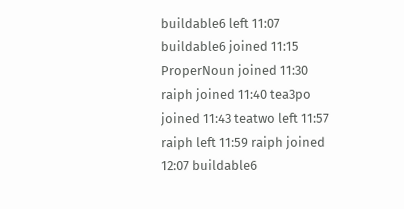buildable6 left 11:07 buildable6 joined 11:15 ProperNoun joined 11:30 raiph joined 11:40 tea3po joined 11:43 teatwo left 11:57 raiph left 11:59 raiph joined 12:07 buildable6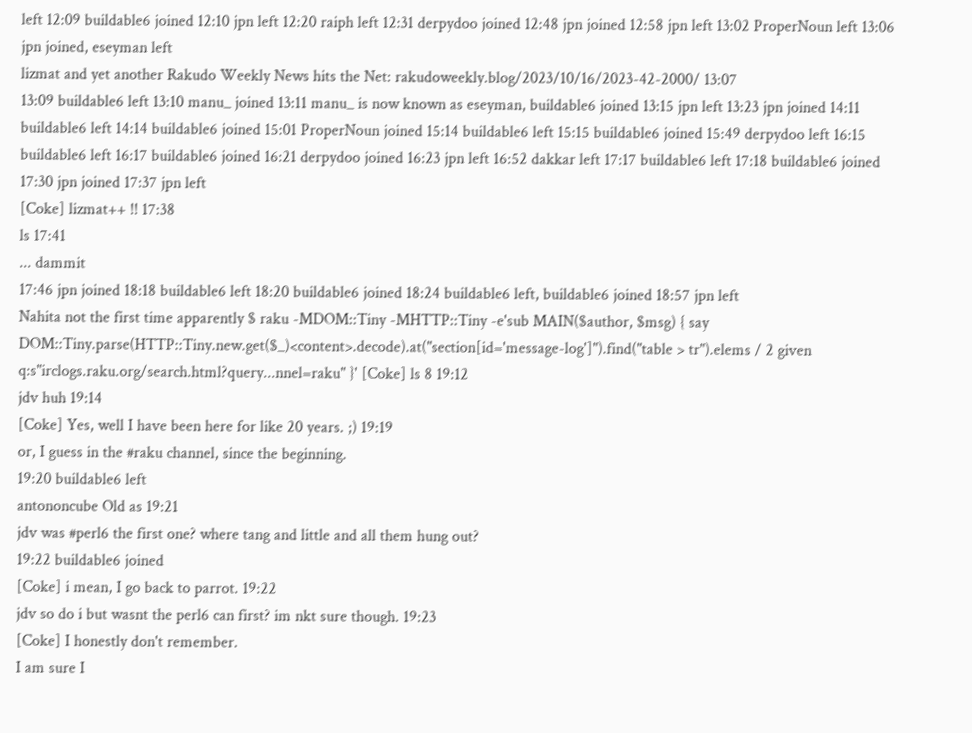left 12:09 buildable6 joined 12:10 jpn left 12:20 raiph left 12:31 derpydoo joined 12:48 jpn joined 12:58 jpn left 13:02 ProperNoun left 13:06 jpn joined, eseyman left
lizmat and yet another Rakudo Weekly News hits the Net: rakudoweekly.blog/2023/10/16/2023-42-2000/ 13:07
13:09 buildable6 left 13:10 manu_ joined 13:11 manu_ is now known as eseyman, buildable6 joined 13:15 jpn left 13:23 jpn joined 14:11 buildable6 left 14:14 buildable6 joined 15:01 ProperNoun joined 15:14 buildable6 left 15:15 buildable6 joined 15:49 derpydoo left 16:15 buildable6 left 16:17 buildable6 joined 16:21 derpydoo joined 16:23 jpn left 16:52 dakkar left 17:17 buildable6 left 17:18 buildable6 joined 17:30 jpn joined 17:37 jpn left
[Coke] lizmat++ !! 17:38
ls 17:41
... dammit
17:46 jpn joined 18:18 buildable6 left 18:20 buildable6 joined 18:24 buildable6 left, buildable6 joined 18:57 jpn left
Nahita not the first time apparently $ raku -MDOM::Tiny -MHTTP::Tiny -e'sub MAIN($author, $msg) { say DOM::Tiny.parse(HTTP::Tiny.new.get($_)<content>.decode).at("section[id='message-log']").find("table > tr").elems / 2 given q:s"irclogs.raku.org/search.html?query...nnel=raku" }' [Coke] ls 8 19:12
jdv huh 19:14
[Coke] Yes, well I have been here for like 20 years. ;) 19:19
or, I guess in the #raku channel, since the beginning.
19:20 buildable6 left
antononcube Old as 19:21
jdv was #perl6 the first one? where tang and little and all them hung out?
19:22 buildable6 joined
[Coke] i mean, I go back to parrot. 19:22
jdv so do i but wasnt the perl6 can first? im nkt sure though. 19:23
[Coke] I honestly don't remember.
I am sure I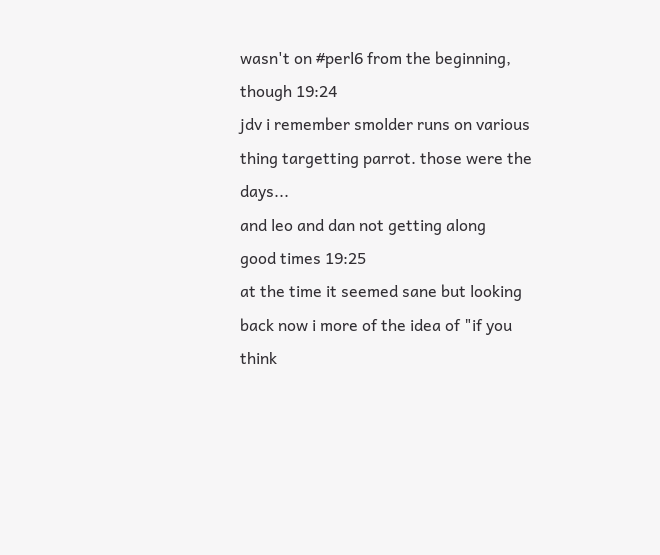wasn't on #perl6 from the beginning, though 19:24
jdv i remember smolder runs on various thing targetting parrot. those were the days...
and leo and dan not getting along
good times 19:25
at the time it seemed sane but looking back now i more of the idea of "if you think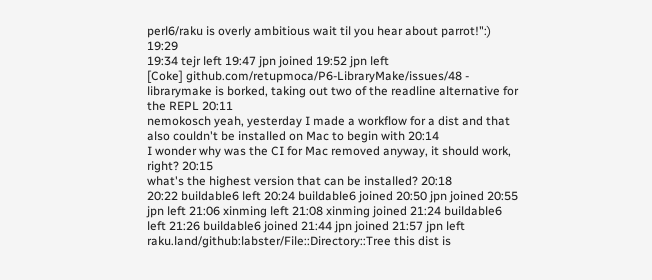perl6/raku is overly ambitious wait til you hear about parrot!":) 19:29
19:34 tejr left 19:47 jpn joined 19:52 jpn left
[Coke] github.com/retupmoca/P6-LibraryMake/issues/48 - librarymake is borked, taking out two of the readline alternative for the REPL 20:11
nemokosch yeah, yesterday I made a workflow for a dist and that also couldn't be installed on Mac to begin with 20:14
I wonder why was the CI for Mac removed anyway, it should work, right? 20:15
what's the highest version that can be installed? 20:18
20:22 buildable6 left 20:24 buildable6 joined 20:50 jpn joined 20:55 jpn left 21:06 xinming left 21:08 xinming joined 21:24 buildable6 left 21:26 buildable6 joined 21:44 jpn joined 21:57 jpn left
raku.land/github:labster/File::Directory::Tree this dist is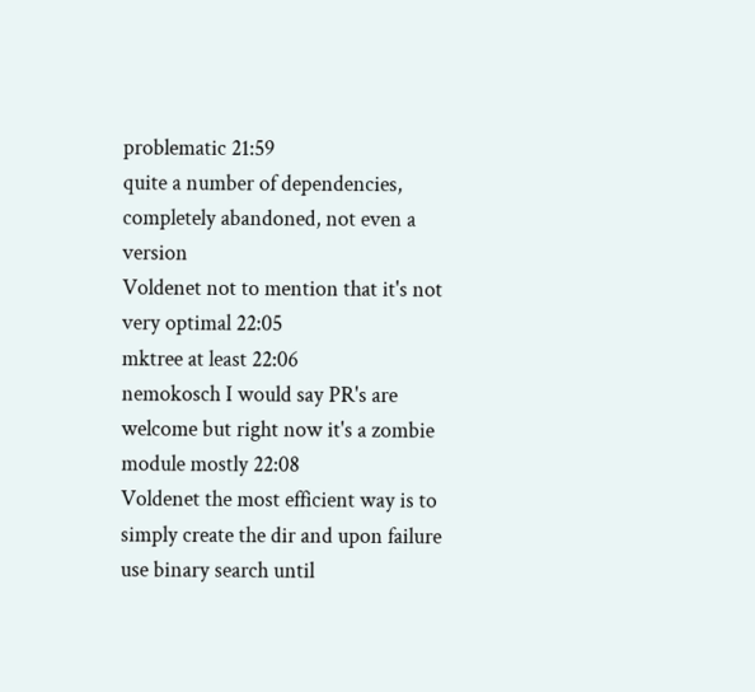problematic 21:59
quite a number of dependencies, completely abandoned, not even a version
Voldenet not to mention that it's not very optimal 22:05
mktree at least 22:06
nemokosch I would say PR's are welcome but right now it's a zombie module mostly 22:08
Voldenet the most efficient way is to simply create the dir and upon failure use binary search until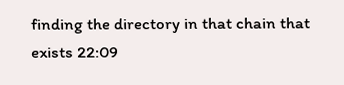finding the directory in that chain that exists 22:09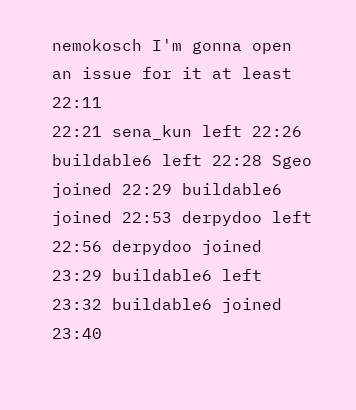nemokosch I'm gonna open an issue for it at least 22:11
22:21 sena_kun left 22:26 buildable6 left 22:28 Sgeo joined 22:29 buildable6 joined 22:53 derpydoo left 22:56 derpydoo joined 23:29 buildable6 left 23:32 buildable6 joined 23:40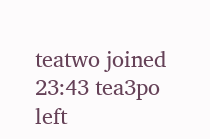teatwo joined 23:43 tea3po left